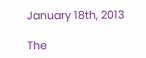January 18th, 2013

The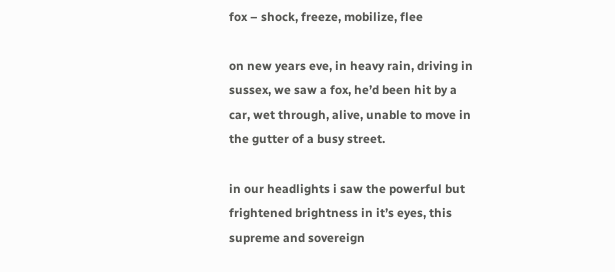fox – shock, freeze, mobilize, flee

on new years eve, in heavy rain, driving in sussex, we saw a fox, he’d been hit by a car, wet through, alive, unable to move in the gutter of a busy street.

in our headlights i saw the powerful but frightened brightness in it’s eyes, this supreme and sovereign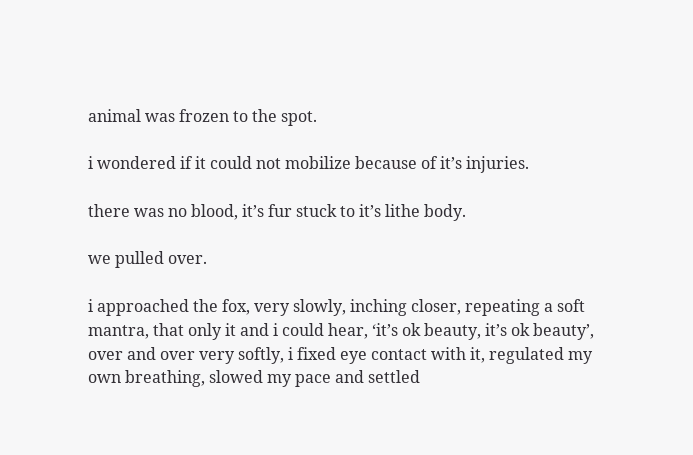animal was frozen to the spot.

i wondered if it could not mobilize because of it’s injuries.

there was no blood, it’s fur stuck to it’s lithe body.

we pulled over.

i approached the fox, very slowly, inching closer, repeating a soft mantra, that only it and i could hear, ‘it’s ok beauty, it’s ok beauty’, over and over very softly, i fixed eye contact with it, regulated my own breathing, slowed my pace and settled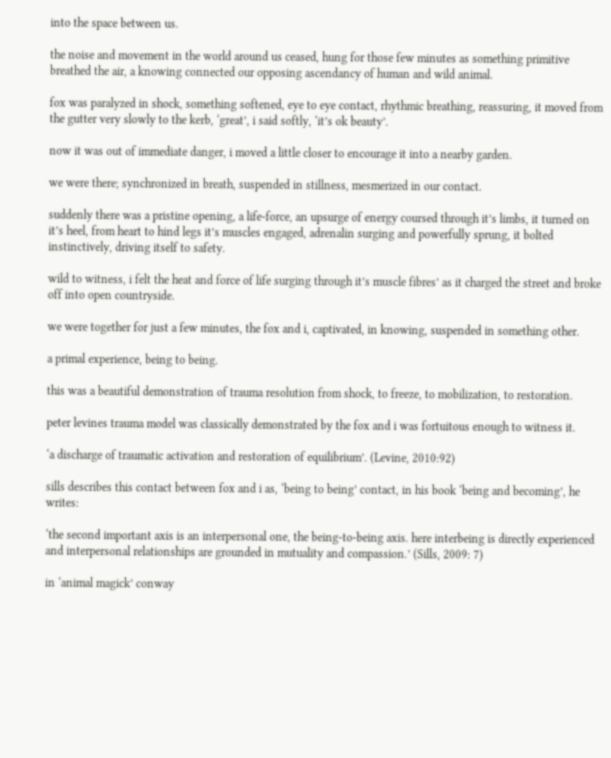into the space between us.

the noise and movement in the world around us ceased, hung for those few minutes as something primitive breathed the air, a knowing connected our opposing ascendancy of human and wild animal.

fox was paralyzed in shock, something softened, eye to eye contact, rhythmic breathing, reassuring, it moved from the gutter very slowly to the kerb, ‘great’, i said softly, ‘it’s ok beauty’.

now it was out of immediate danger, i moved a little closer to encourage it into a nearby garden.

we were there; synchronized in breath, suspended in stillness, mesmerized in our contact.

suddenly there was a pristine opening, a life-force, an upsurge of energy coursed through it’s limbs, it turned on it’s heel, from heart to hind legs it’s muscles engaged, adrenalin surging and powerfully sprung, it bolted instinctively, driving itself to safety.

wild to witness, i felt the heat and force of life surging through it’s muscle fibres’ as it charged the street and broke off into open countryside.

we were together for just a few minutes, the fox and i, captivated, in knowing, suspended in something other.

a primal experience, being to being.

this was a beautiful demonstration of trauma resolution from shock, to freeze, to mobilization, to restoration.

peter levines trauma model was classically demonstrated by the fox and i was fortuitous enough to witness it.

‘a discharge of traumatic activation and restoration of equilibrium’. (Levine, 2010:92)

sills describes this contact between fox and i as, ‘being to being’ contact, in his book ‘being and becoming’, he writes:

‘the second important axis is an interpersonal one, the being-to-being axis. here interbeing is directly experienced and interpersonal relationships are grounded in mutuality and compassion.’ (Sills, 2009: 7)

in ‘animal magick’ conway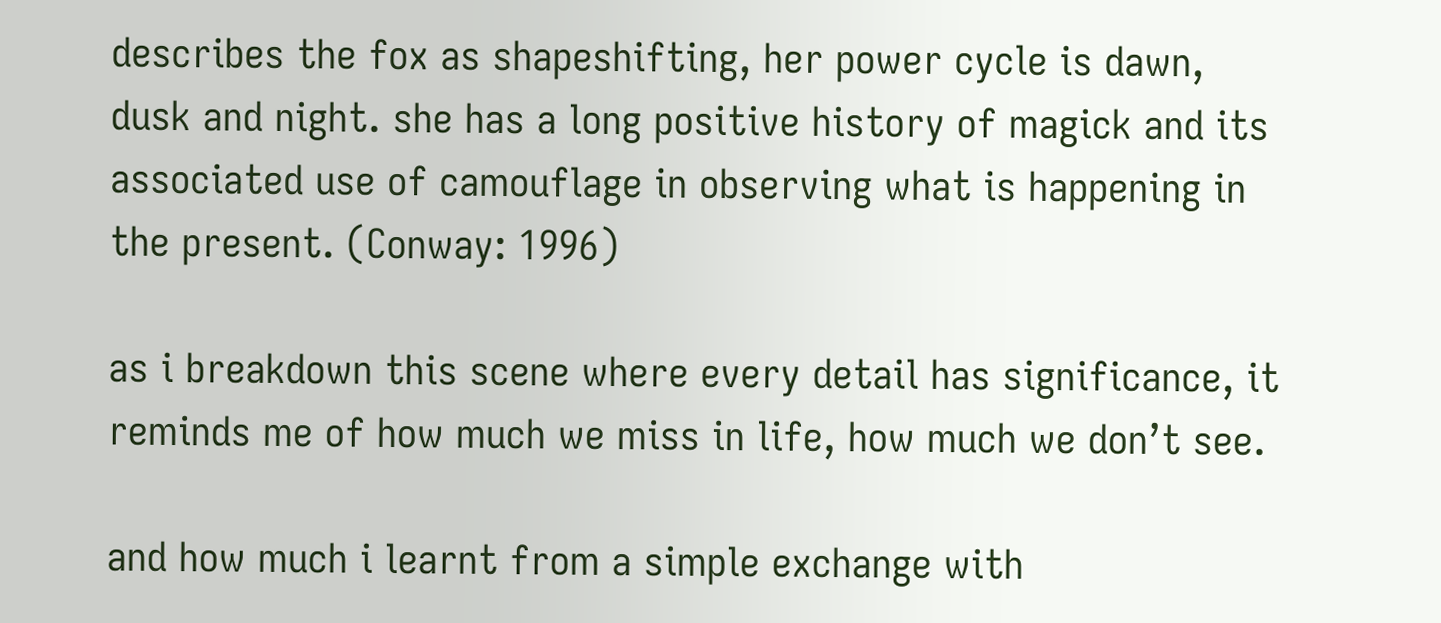describes the fox as shapeshifting, her power cycle is dawn, dusk and night. she has a long positive history of magick and its associated use of camouflage in observing what is happening in the present. (Conway: 1996)

as i breakdown this scene where every detail has significance, it reminds me of how much we miss in life, how much we don’t see.

and how much i learnt from a simple exchange with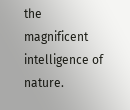the magnificent intelligence of nature.